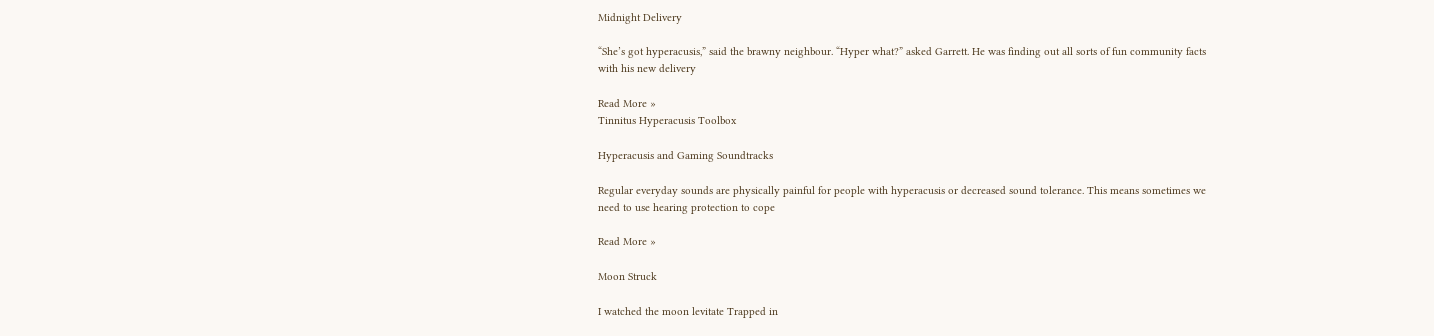Midnight Delivery

“She’s got hyperacusis,” said the brawny neighbour. “Hyper what?” asked Garrett. He was finding out all sorts of fun community facts with his new delivery

Read More »
Tinnitus Hyperacusis Toolbox

Hyperacusis and Gaming Soundtracks

Regular everyday sounds are physically painful for people with hyperacusis or decreased sound tolerance. This means sometimes we need to use hearing protection to cope

Read More »

Moon Struck

I watched the moon levitate Trapped in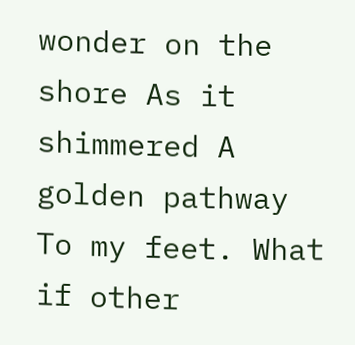wonder on the shore As it shimmered A golden pathway To my feet. What if other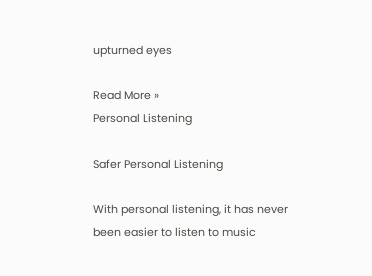upturned eyes

Read More »
Personal Listening

Safer Personal Listening

With personal listening, it has never been easier to listen to music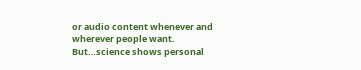or audio content whenever and wherever people want. But…science shows personal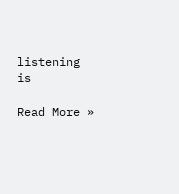listening is

Read More »